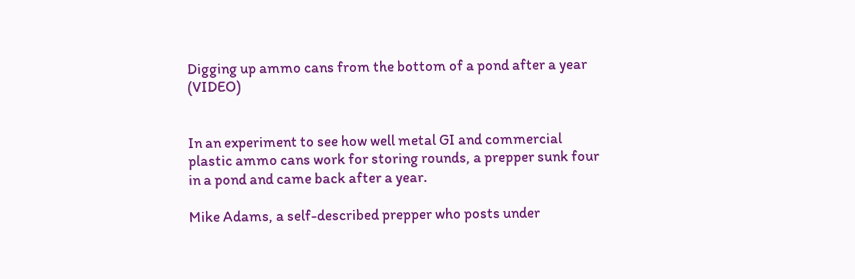Digging up ammo cans from the bottom of a pond after a year (VIDEO)


In an experiment to see how well metal GI and commercial plastic ammo cans work for storing rounds, a prepper sunk four in a pond and came back after a year.

Mike Adams, a self-described prepper who posts under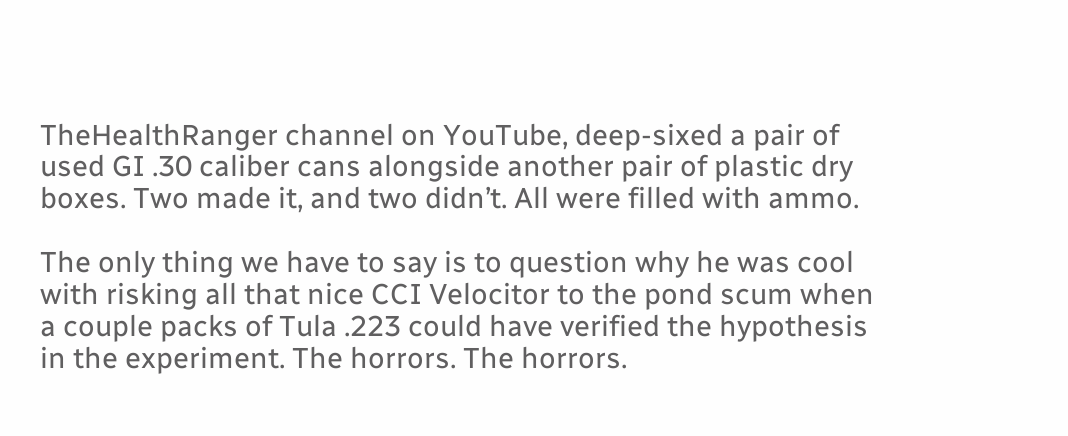TheHealthRanger channel on YouTube, deep-sixed a pair of used GI .30 caliber cans alongside another pair of plastic dry boxes. Two made it, and two didn’t. All were filled with ammo.

The only thing we have to say is to question why he was cool with risking all that nice CCI Velocitor to the pond scum when a couple packs of Tula .223 could have verified the hypothesis in the experiment. The horrors. The horrors.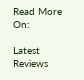Read More On:

Latest Reviews